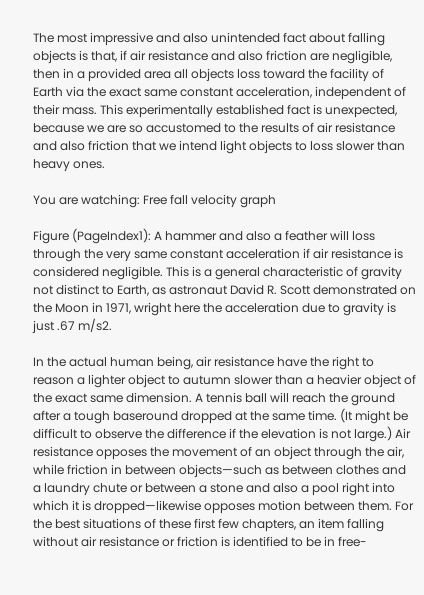The most impressive and also unintended fact about falling objects is that, if air resistance and also friction are negligible, then in a provided area all objects loss toward the facility of Earth via the exact same constant acceleration, independent of their mass. This experimentally established fact is unexpected, because we are so accustomed to the results of air resistance and also friction that we intend light objects to loss slower than heavy ones.

You are watching: Free fall velocity graph

Figure (PageIndex1): A hammer and also a feather will loss through the very same constant acceleration if air resistance is considered negligible. This is a general characteristic of gravity not distinct to Earth, as astronaut David R. Scott demonstrated on the Moon in 1971, wright here the acceleration due to gravity is just .67 m/s2.

In the actual human being, air resistance have the right to reason a lighter object to autumn slower than a heavier object of the exact same dimension. A tennis ball will reach the ground after a tough baseround dropped at the same time. (It might be difficult to observe the difference if the elevation is not large.) Air resistance opposes the movement of an object through the air, while friction in between objects—such as between clothes and a laundry chute or between a stone and also a pool right into which it is dropped—likewise opposes motion between them. For the best situations of these first few chapters, an item falling without air resistance or friction is identified to be in free-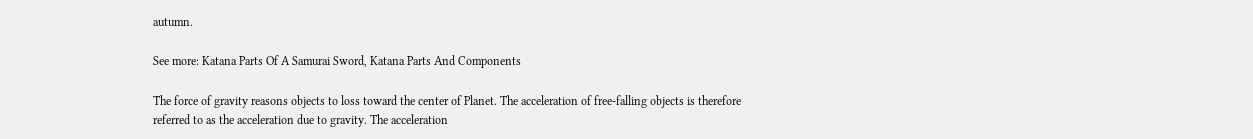autumn.

See more: Katana Parts Of A Samurai Sword, Katana Parts And Components

The force of gravity reasons objects to loss toward the center of Planet. The acceleration of free-falling objects is therefore referred to as the acceleration due to gravity. The acceleration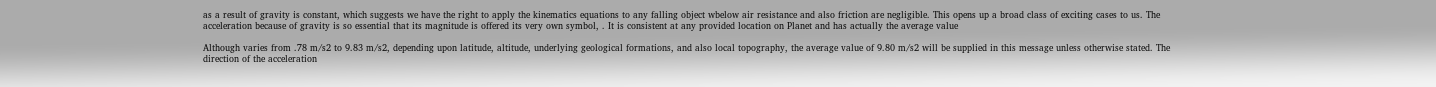as a result of gravity is constant, which suggests we have the right to apply the kinematics equations to any falling object wbelow air resistance and also friction are negligible. This opens up a broad class of exciting cases to us. The acceleration because of gravity is so essential that its magnitude is offered its very own symbol, . It is consistent at any provided location on Planet and has actually the average value

Although varies from .78 m/s2 to 9.83 m/s2, depending upon latitude, altitude, underlying geological formations, and also local topography, the average value of 9.80 m/s2 will be supplied in this message unless otherwise stated. The direction of the acceleration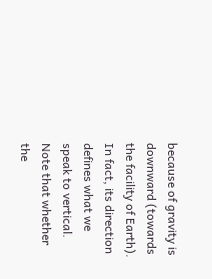because of gravity is downward (towards the facility of Earth). In fact, its direction defines what we speak to vertical. Note that whether the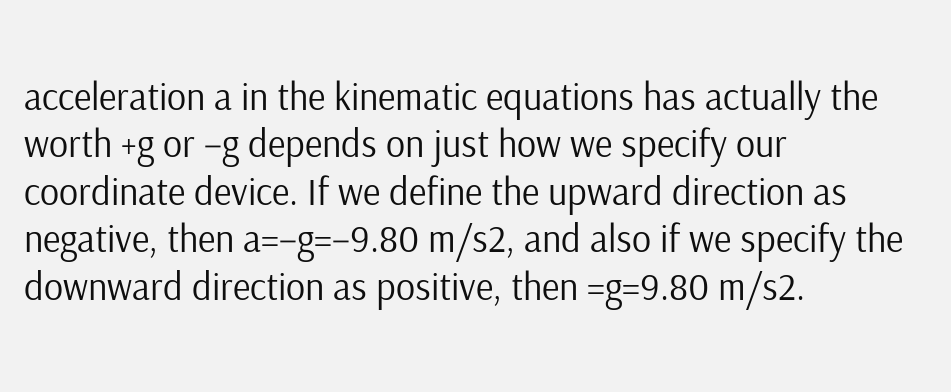acceleration a in the kinematic equations has actually the worth +g or −g depends on just how we specify our coordinate device. If we define the upward direction as negative, then a=−g=−9.80 m/s2, and also if we specify the downward direction as positive, then =g=9.80 m/s2.